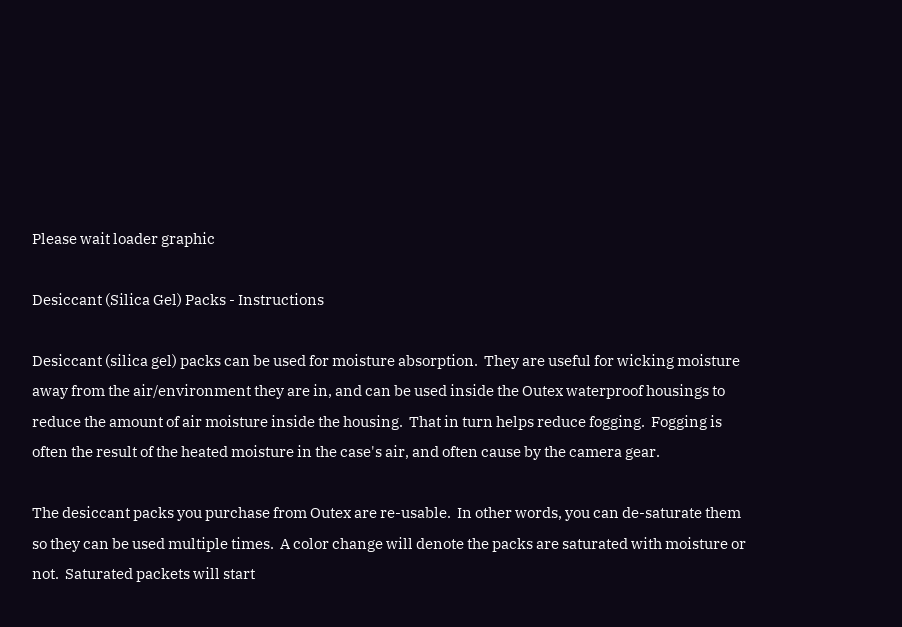Please wait loader graphic

Desiccant (Silica Gel) Packs - Instructions

Desiccant (silica gel) packs can be used for moisture absorption.  They are useful for wicking moisture away from the air/environment they are in, and can be used inside the Outex waterproof housings to reduce the amount of air moisture inside the housing.  That in turn helps reduce fogging.  Fogging is often the result of the heated moisture in the case's air, and often cause by the camera gear.

The desiccant packs you purchase from Outex are re-usable.  In other words, you can de-saturate them so they can be used multiple times.  A color change will denote the packs are saturated with moisture or not.  Saturated packets will start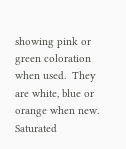showing pink or green coloration when used.  They are white, blue or orange when new.  Saturated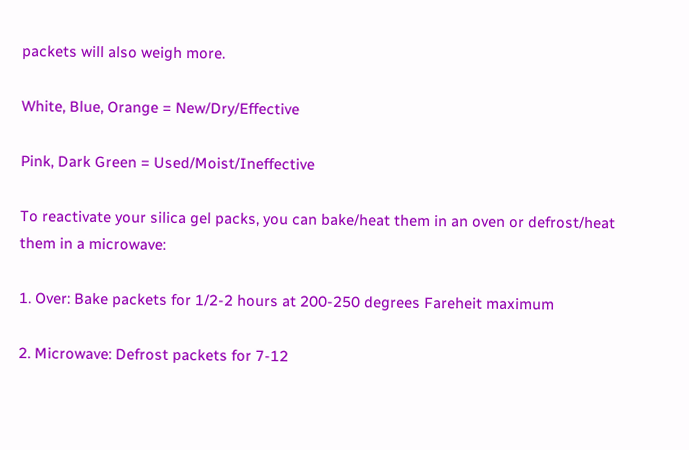packets will also weigh more.

White, Blue, Orange = New/Dry/Effective

Pink, Dark Green = Used/Moist/Ineffective

To reactivate your silica gel packs, you can bake/heat them in an oven or defrost/heat them in a microwave:

1. Over: Bake packets for 1/2-2 hours at 200-250 degrees Fareheit maximum

2. Microwave: Defrost packets for 7-12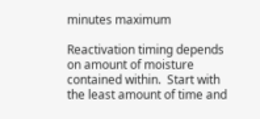minutes maximum

Reactivation timing depends on amount of moisture contained within.  Start with the least amount of time and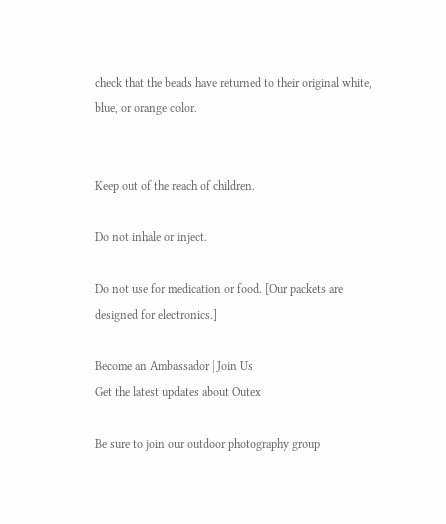check that the beads have returned to their original white, blue, or orange color.


Keep out of the reach of children.

Do not inhale or inject.

Do not use for medication or food. [Our packets are designed for electronics.]

Become an Ambassador | Join Us
Get the latest updates about Outex

Be sure to join our outdoor photography group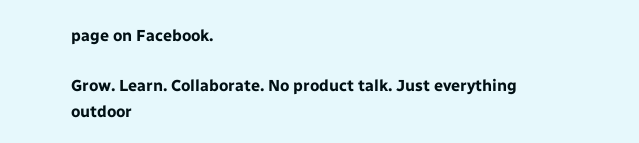page on Facebook.

Grow. Learn. Collaborate. No product talk. Just everything outdoor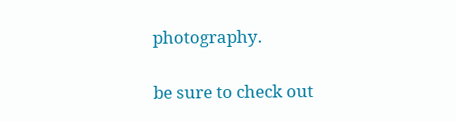photography.

be sure to check out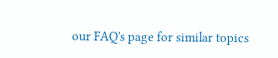our FAQ's page for similar topics